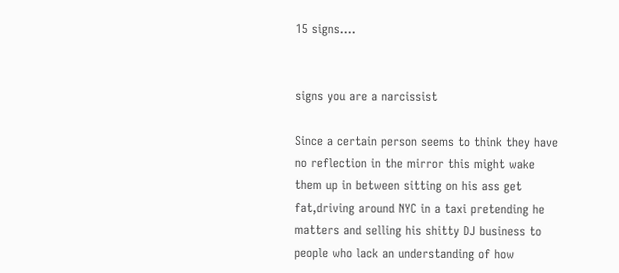15 signs….


signs you are a narcissist

Since a certain person seems to think they have no reflection in the mirror this might wake them up in between sitting on his ass get fat,driving around NYC in a taxi pretending he matters and selling his shitty DJ business to people who lack an understanding of how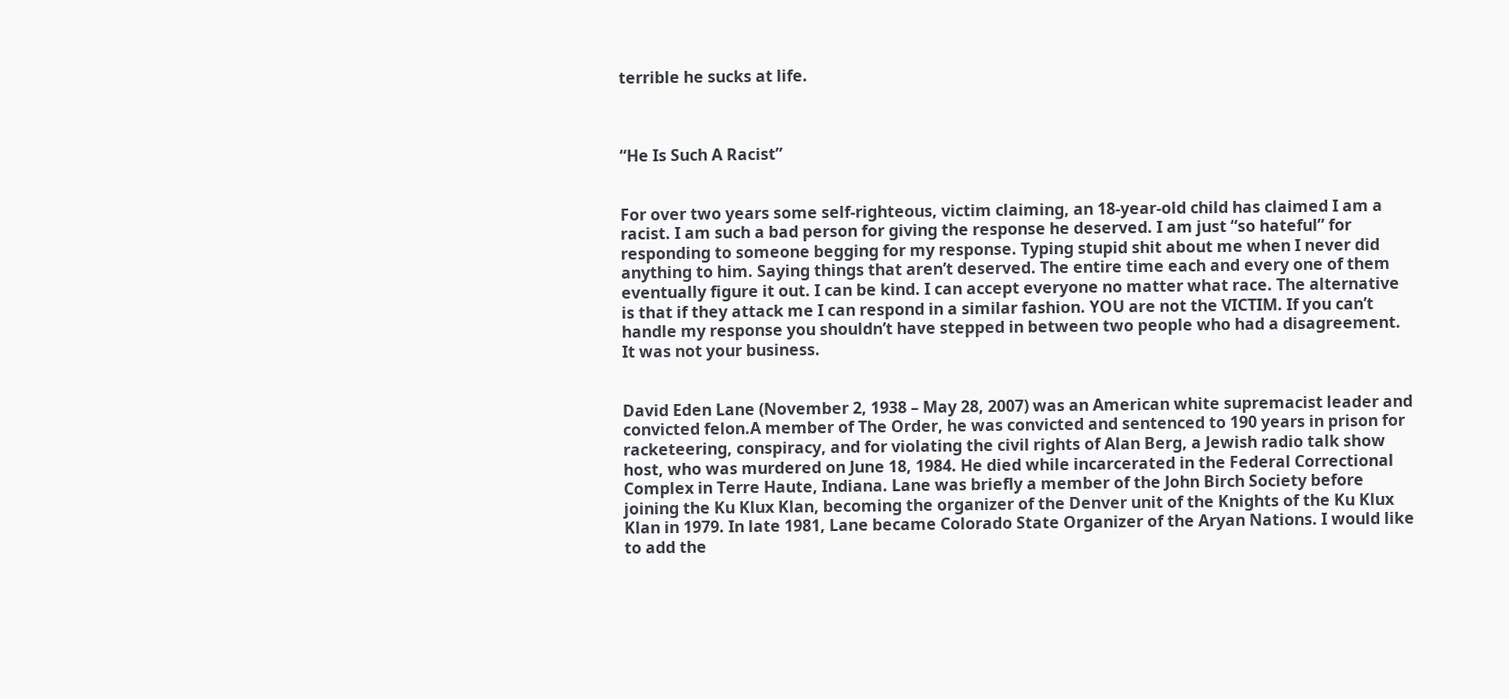terrible he sucks at life.



“He Is Such A Racist”


For over two years some self-righteous, victim claiming, an 18-year-old child has claimed I am a racist. I am such a bad person for giving the response he deserved. I am just “so hateful” for responding to someone begging for my response. Typing stupid shit about me when I never did anything to him. Saying things that aren’t deserved. The entire time each and every one of them eventually figure it out. I can be kind. I can accept everyone no matter what race. The alternative is that if they attack me I can respond in a similar fashion. YOU are not the VICTIM. If you can’t handle my response you shouldn’t have stepped in between two people who had a disagreement. It was not your business.


David Eden Lane (November 2, 1938 – May 28, 2007) was an American white supremacist leader and convicted felon.A member of The Order, he was convicted and sentenced to 190 years in prison for racketeering, conspiracy, and for violating the civil rights of Alan Berg, a Jewish radio talk show host, who was murdered on June 18, 1984. He died while incarcerated in the Federal Correctional Complex in Terre Haute, Indiana. Lane was briefly a member of the John Birch Society before joining the Ku Klux Klan, becoming the organizer of the Denver unit of the Knights of the Ku Klux Klan in 1979. In late 1981, Lane became Colorado State Organizer of the Aryan Nations. I would like to add the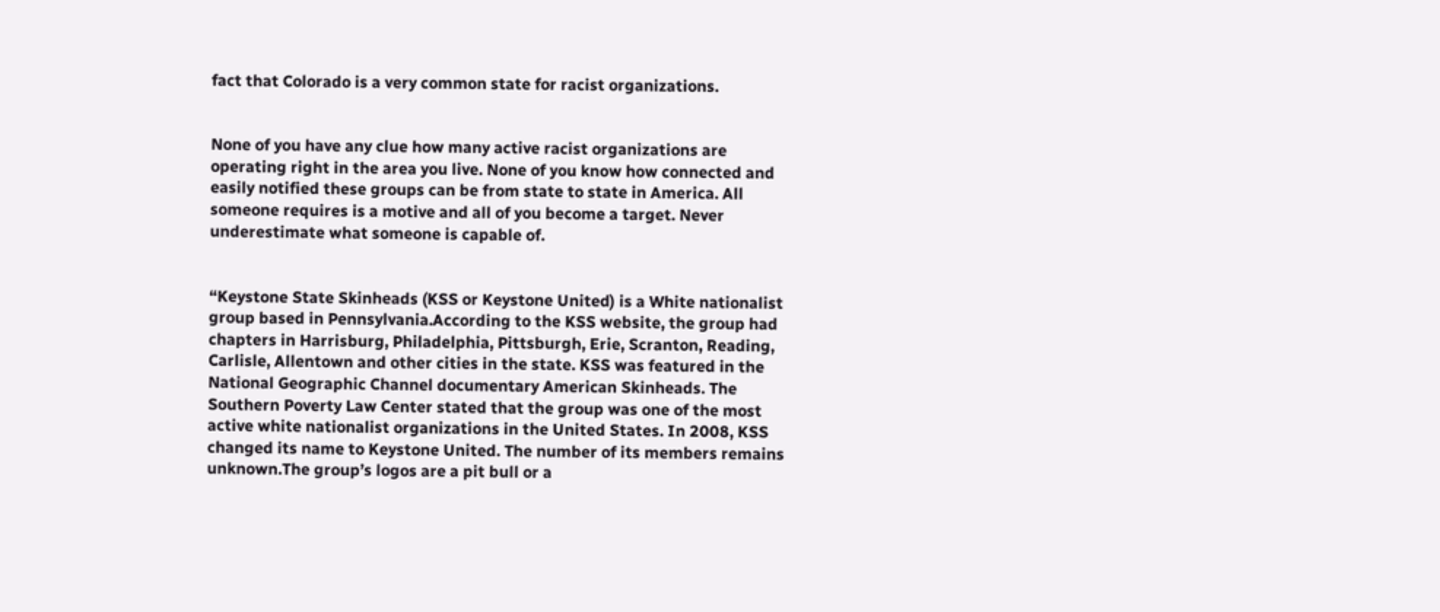fact that Colorado is a very common state for racist organizations.


None of you have any clue how many active racist organizations are operating right in the area you live. None of you know how connected and easily notified these groups can be from state to state in America. All someone requires is a motive and all of you become a target. Never underestimate what someone is capable of.


“Keystone State Skinheads (KSS or Keystone United) is a White nationalist group based in Pennsylvania.According to the KSS website, the group had chapters in Harrisburg, Philadelphia, Pittsburgh, Erie, Scranton, Reading, Carlisle, Allentown and other cities in the state. KSS was featured in the National Geographic Channel documentary American Skinheads. The Southern Poverty Law Center stated that the group was one of the most active white nationalist organizations in the United States. In 2008, KSS changed its name to Keystone United. The number of its members remains unknown.The group’s logos are a pit bull or a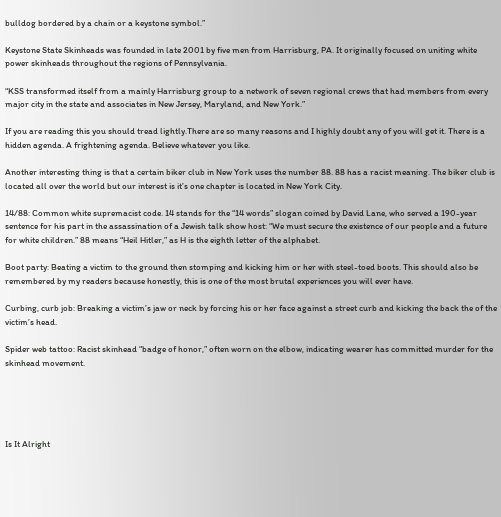bulldog bordered by a chain or a keystone symbol.”

Keystone State Skinheads was founded in late 2001 by five men from Harrisburg, PA. It originally focused on uniting white power skinheads throughout the regions of Pennsylvania.

“KSS transformed itself from a mainly Harrisburg group to a network of seven regional crews that had members from every major city in the state and associates in New Jersey, Maryland, and New York.”

If you are reading this you should tread lightly.There are so many reasons and I highly doubt any of you will get it. There is a hidden agenda. A frightening agenda. Believe whatever you like.

Another interesting thing is that a certain biker club in New York uses the number 88. 88 has a racist meaning. The biker club is located all over the world but our interest is it’s one chapter is located in New York City.

14/88: Common white supremacist code. 14 stands for the “14 words” slogan coined by David Lane, who served a 190-year sentence for his part in the assassination of a Jewish talk show host: “We must secure the existence of our people and a future for white children.” 88 means “Heil Hitler,” as H is the eighth letter of the alphabet.

Boot party: Beating a victim to the ground then stomping and kicking him or her with steel-toed boots. This should also be remembered by my readers because honestly, this is one of the most brutal experiences you will ever have.

Curbing, curb job: Breaking a victim’s jaw or neck by forcing his or her face against a street curb and kicking the back the of the victim’s head.

Spider web tattoo: Racist skinhead “badge of honor,” often worn on the elbow, indicating wearer has committed murder for the skinhead movement.





Is It Alright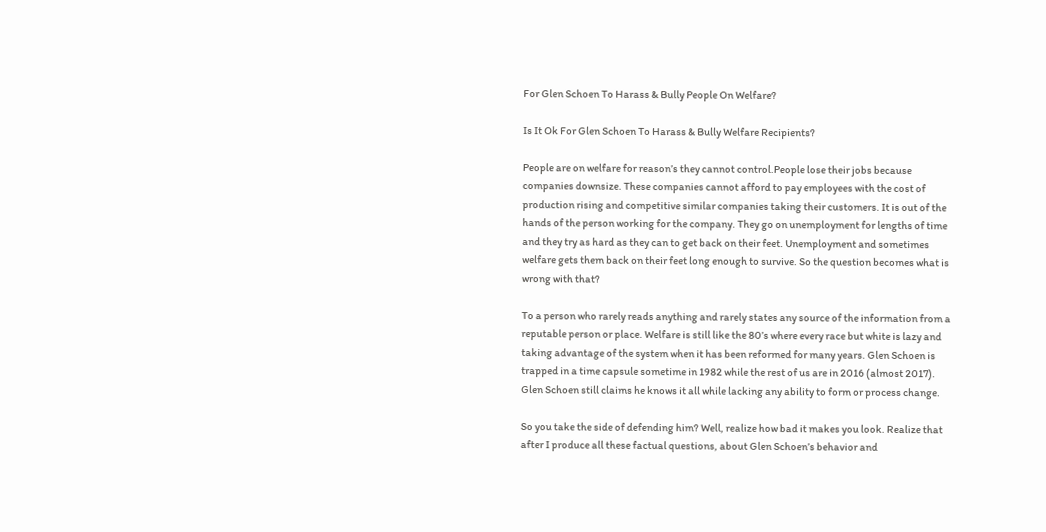For Glen Schoen To Harass & Bully People On Welfare?

Is It Ok For Glen Schoen To Harass & Bully Welfare Recipients?

People are on welfare for reason’s they cannot control.People lose their jobs because companies downsize. These companies cannot afford to pay employees with the cost of production rising and competitive similar companies taking their customers. It is out of the hands of the person working for the company. They go on unemployment for lengths of time and they try as hard as they can to get back on their feet. Unemployment and sometimes welfare gets them back on their feet long enough to survive. So the question becomes what is wrong with that?

To a person who rarely reads anything and rarely states any source of the information from a reputable person or place. Welfare is still like the 80’s where every race but white is lazy and taking advantage of the system when it has been reformed for many years. Glen Schoen is trapped in a time capsule sometime in 1982 while the rest of us are in 2016 (almost 2017). Glen Schoen still claims he knows it all while lacking any ability to form or process change.

So you take the side of defending him? Well, realize how bad it makes you look. Realize that after I produce all these factual questions, about Glen Schoen’s behavior and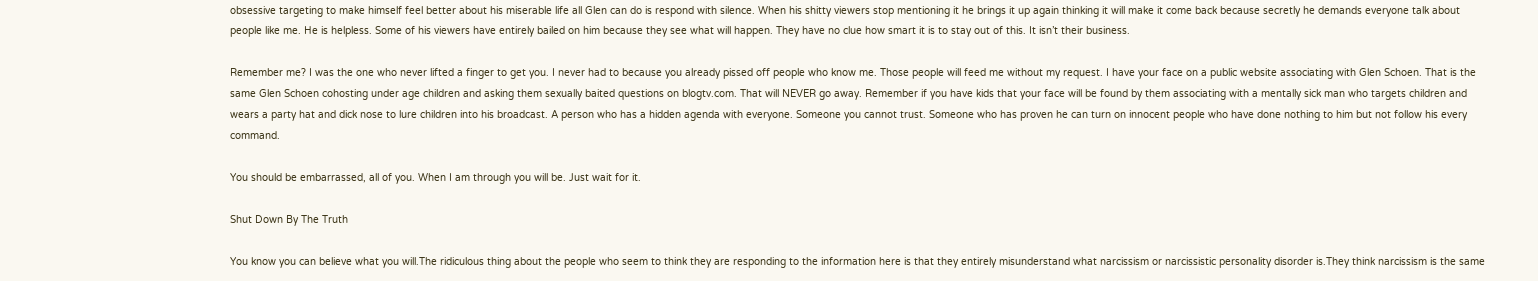obsessive targeting to make himself feel better about his miserable life all Glen can do is respond with silence. When his shitty viewers stop mentioning it he brings it up again thinking it will make it come back because secretly he demands everyone talk about people like me. He is helpless. Some of his viewers have entirely bailed on him because they see what will happen. They have no clue how smart it is to stay out of this. It isn’t their business.

Remember me? I was the one who never lifted a finger to get you. I never had to because you already pissed off people who know me. Those people will feed me without my request. I have your face on a public website associating with Glen Schoen. That is the same Glen Schoen cohosting under age children and asking them sexually baited questions on blogtv.com. That will NEVER go away. Remember if you have kids that your face will be found by them associating with a mentally sick man who targets children and wears a party hat and dick nose to lure children into his broadcast. A person who has a hidden agenda with everyone. Someone you cannot trust. Someone who has proven he can turn on innocent people who have done nothing to him but not follow his every command.

You should be embarrassed, all of you. When I am through you will be. Just wait for it.

Shut Down By The Truth

You know you can believe what you will.The ridiculous thing about the people who seem to think they are responding to the information here is that they entirely misunderstand what narcissism or narcissistic personality disorder is.They think narcissism is the same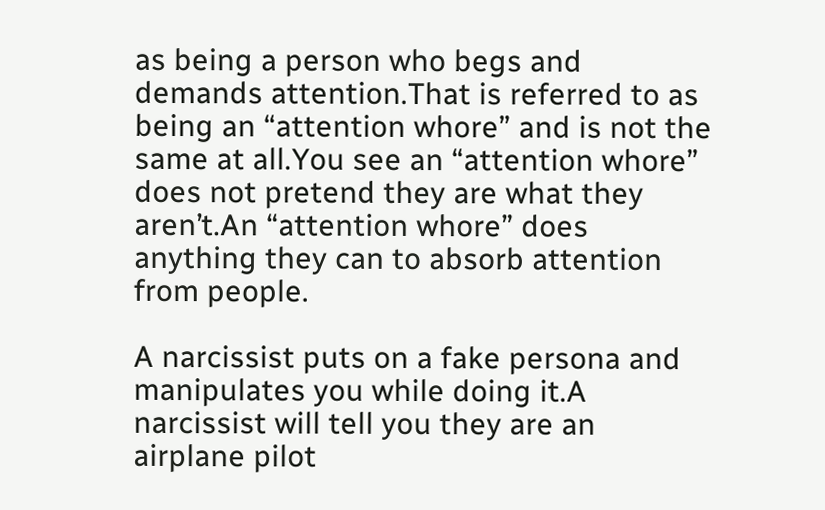as being a person who begs and demands attention.That is referred to as being an “attention whore” and is not the same at all.You see an “attention whore” does not pretend they are what they aren’t.An “attention whore” does anything they can to absorb attention from people.

A narcissist puts on a fake persona and manipulates you while doing it.A narcissist will tell you they are an airplane pilot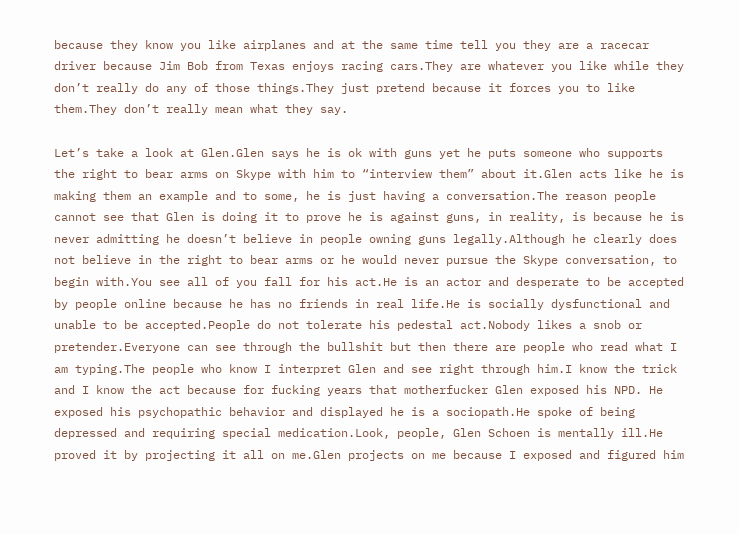because they know you like airplanes and at the same time tell you they are a racecar driver because Jim Bob from Texas enjoys racing cars.They are whatever you like while they don’t really do any of those things.They just pretend because it forces you to like them.They don’t really mean what they say.

Let’s take a look at Glen.Glen says he is ok with guns yet he puts someone who supports the right to bear arms on Skype with him to “interview them” about it.Glen acts like he is making them an example and to some, he is just having a conversation.The reason people cannot see that Glen is doing it to prove he is against guns, in reality, is because he is never admitting he doesn’t believe in people owning guns legally.Although he clearly does not believe in the right to bear arms or he would never pursue the Skype conversation, to begin with.You see all of you fall for his act.He is an actor and desperate to be accepted by people online because he has no friends in real life.He is socially dysfunctional and unable to be accepted.People do not tolerate his pedestal act.Nobody likes a snob or pretender.Everyone can see through the bullshit but then there are people who read what I am typing.The people who know I interpret Glen and see right through him.I know the trick and I know the act because for fucking years that motherfucker Glen exposed his NPD. He exposed his psychopathic behavior and displayed he is a sociopath.He spoke of being depressed and requiring special medication.Look, people, Glen Schoen is mentally ill.He proved it by projecting it all on me.Glen projects on me because I exposed and figured him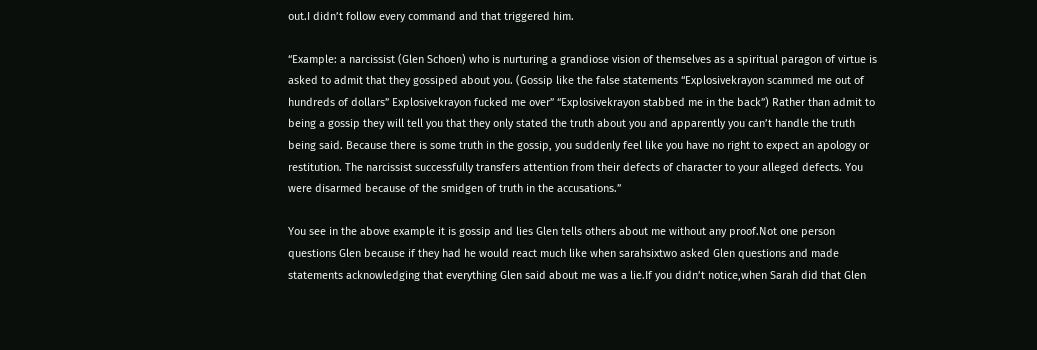out.I didn’t follow every command and that triggered him.

“Example: a narcissist (Glen Schoen) who is nurturing a grandiose vision of themselves as a spiritual paragon of virtue is asked to admit that they gossiped about you. (Gossip like the false statements “Explosivekrayon scammed me out of hundreds of dollars” Explosivekrayon fucked me over” “Explosivekrayon stabbed me in the back”) Rather than admit to being a gossip they will tell you that they only stated the truth about you and apparently you can’t handle the truth being said. Because there is some truth in the gossip, you suddenly feel like you have no right to expect an apology or restitution. The narcissist successfully transfers attention from their defects of character to your alleged defects. You were disarmed because of the smidgen of truth in the accusations.”

You see in the above example it is gossip and lies Glen tells others about me without any proof.Not one person questions Glen because if they had he would react much like when sarahsixtwo asked Glen questions and made statements acknowledging that everything Glen said about me was a lie.If you didn’t notice,when Sarah did that Glen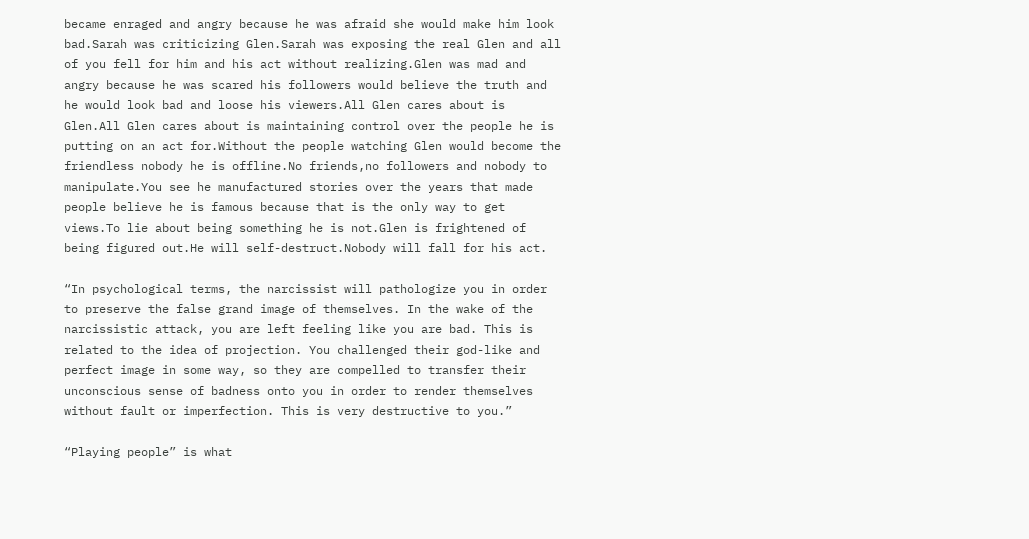became enraged and angry because he was afraid she would make him look bad.Sarah was criticizing Glen.Sarah was exposing the real Glen and all of you fell for him and his act without realizing.Glen was mad and angry because he was scared his followers would believe the truth and he would look bad and loose his viewers.All Glen cares about is Glen.All Glen cares about is maintaining control over the people he is putting on an act for.Without the people watching Glen would become the friendless nobody he is offline.No friends,no followers and nobody to manipulate.You see he manufactured stories over the years that made people believe he is famous because that is the only way to get views.To lie about being something he is not.Glen is frightened of being figured out.He will self-destruct.Nobody will fall for his act.

“In psychological terms, the narcissist will pathologize you in order to preserve the false grand image of themselves. In the wake of the narcissistic attack, you are left feeling like you are bad. This is related to the idea of projection. You challenged their god-like and perfect image in some way, so they are compelled to transfer their unconscious sense of badness onto you in order to render themselves without fault or imperfection. This is very destructive to you.”

“Playing people” is what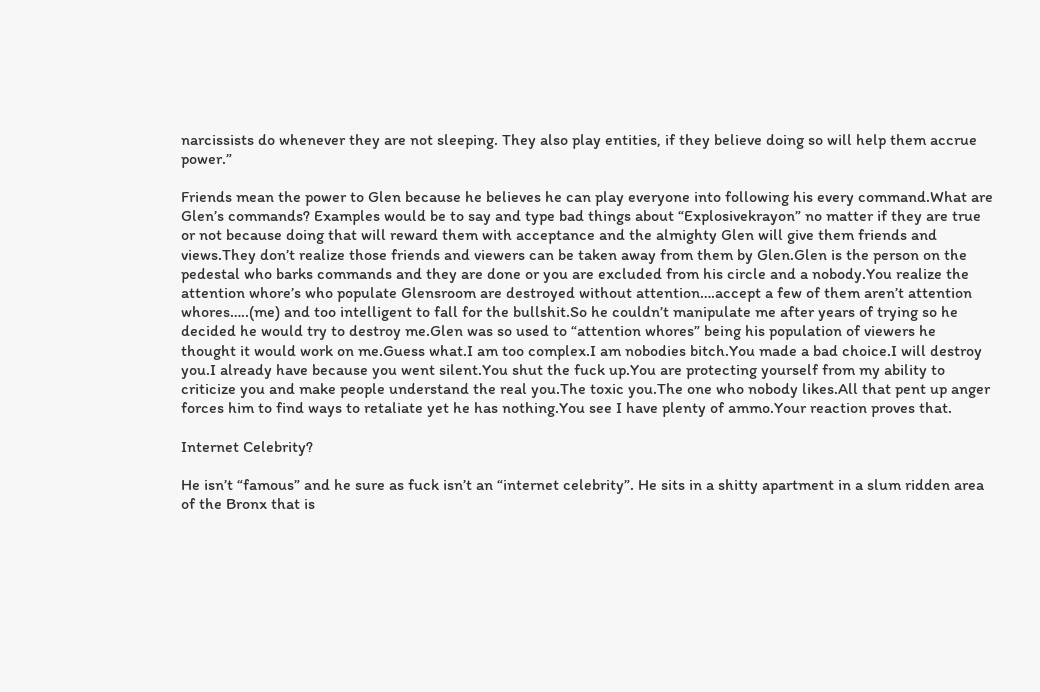narcissists do whenever they are not sleeping. They also play entities, if they believe doing so will help them accrue power.”

Friends mean the power to Glen because he believes he can play everyone into following his every command.What are Glen’s commands? Examples would be to say and type bad things about “Explosivekrayon” no matter if they are true or not because doing that will reward them with acceptance and the almighty Glen will give them friends and views.They don’t realize those friends and viewers can be taken away from them by Glen.Glen is the person on the pedestal who barks commands and they are done or you are excluded from his circle and a nobody.You realize the attention whore’s who populate Glensroom are destroyed without attention….accept a few of them aren’t attention whores…..(me) and too intelligent to fall for the bullshit.So he couldn’t manipulate me after years of trying so he decided he would try to destroy me.Glen was so used to “attention whores” being his population of viewers he thought it would work on me.Guess what.I am too complex.I am nobodies bitch.You made a bad choice.I will destroy you.I already have because you went silent.You shut the fuck up.You are protecting yourself from my ability to criticize you and make people understand the real you.The toxic you.The one who nobody likes.All that pent up anger forces him to find ways to retaliate yet he has nothing.You see I have plenty of ammo.Your reaction proves that.

Internet Celebrity?

He isn’t “famous” and he sure as fuck isn’t an “internet celebrity”. He sits in a shitty apartment in a slum ridden area of the Bronx that is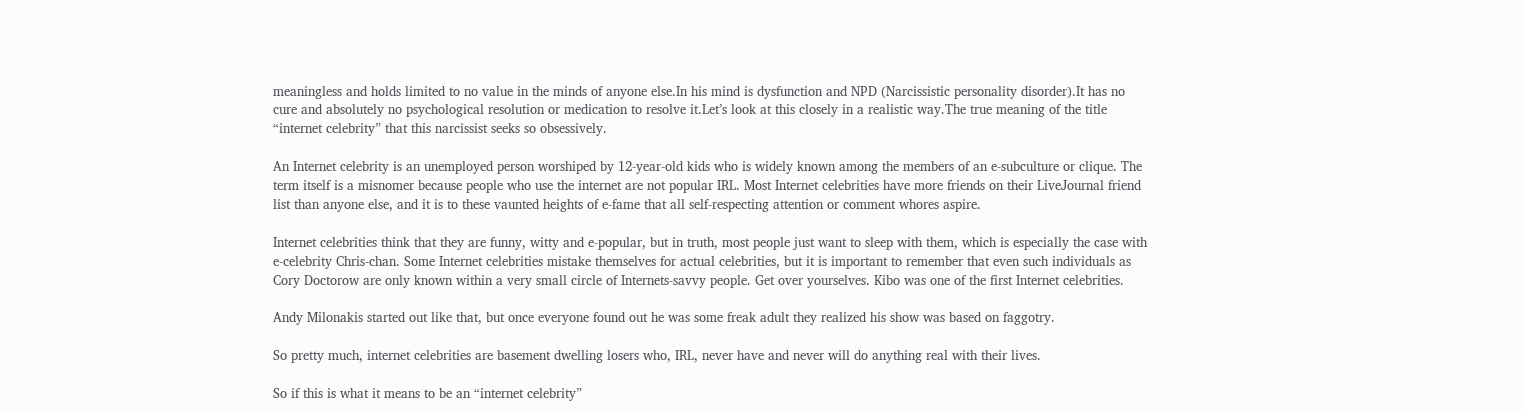meaningless and holds limited to no value in the minds of anyone else.In his mind is dysfunction and NPD (Narcissistic personality disorder).It has no cure and absolutely no psychological resolution or medication to resolve it.Let’s look at this closely in a realistic way.The true meaning of the title “internet celebrity” that this narcissist seeks so obsessively.

An Internet celebrity is an unemployed person worshiped by 12-year-old kids who is widely known among the members of an e-subculture or clique. The term itself is a misnomer because people who use the internet are not popular IRL. Most Internet celebrities have more friends on their LiveJournal friend list than anyone else, and it is to these vaunted heights of e-fame that all self-respecting attention or comment whores aspire.

Internet celebrities think that they are funny, witty and e-popular, but in truth, most people just want to sleep with them, which is especially the case with e-celebrity Chris-chan. Some Internet celebrities mistake themselves for actual celebrities, but it is important to remember that even such individuals as Cory Doctorow are only known within a very small circle of Internets-savvy people. Get over yourselves. Kibo was one of the first Internet celebrities.

Andy Milonakis started out like that, but once everyone found out he was some freak adult they realized his show was based on faggotry.

So pretty much, internet celebrities are basement dwelling losers who, IRL, never have and never will do anything real with their lives.

So if this is what it means to be an “internet celebrity”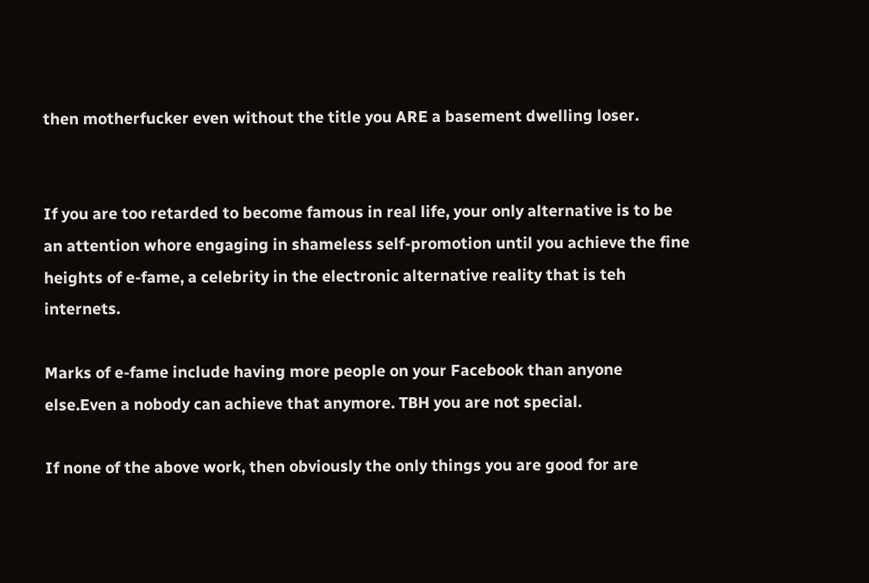then motherfucker even without the title you ARE a basement dwelling loser.


If you are too retarded to become famous in real life, your only alternative is to be an attention whore engaging in shameless self-promotion until you achieve the fine heights of e-fame, a celebrity in the electronic alternative reality that is teh internets.

Marks of e-fame include having more people on your Facebook than anyone else.Even a nobody can achieve that anymore. TBH you are not special.

If none of the above work, then obviously the only things you are good for are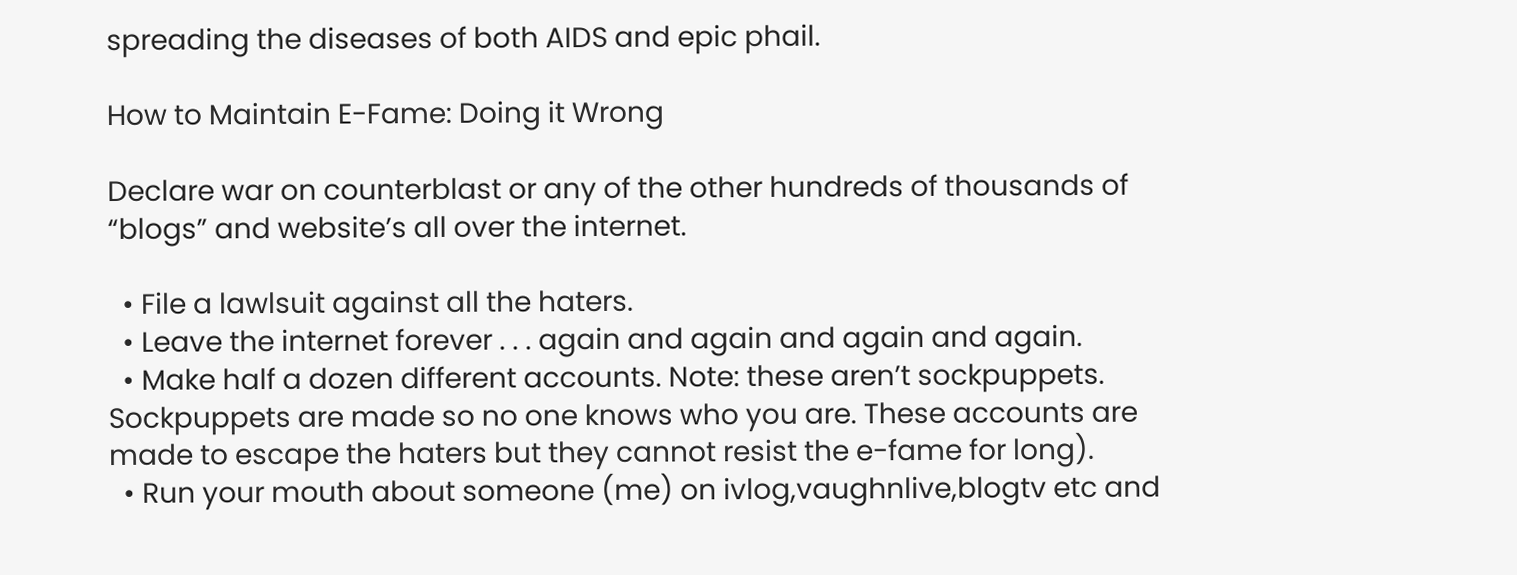spreading the diseases of both AIDS and epic phail.

How to Maintain E-Fame: Doing it Wrong

Declare war on counterblast or any of the other hundreds of thousands of “blogs” and website’s all over the internet.

  • File a lawlsuit against all the haters.
  • Leave the internet forever . . . again and again and again and again.
  • Make half a dozen different accounts. Note: these aren’t sockpuppets. Sockpuppets are made so no one knows who you are. These accounts are made to escape the haters but they cannot resist the e-fame for long).
  • Run your mouth about someone (me) on ivlog,vaughnlive,blogtv etc and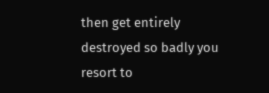then get entirely destroyed so badly you resort to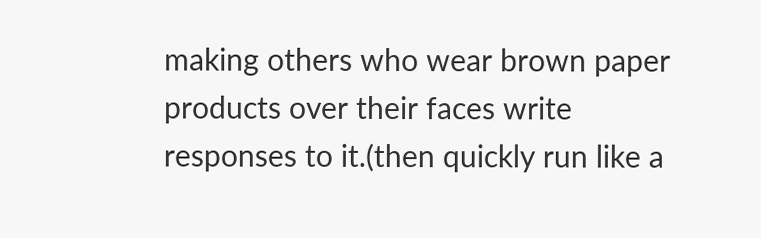making others who wear brown paper products over their faces write responses to it.(then quickly run like a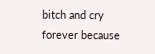bitch and cry forever because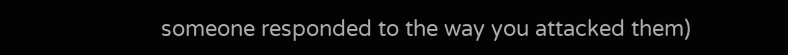someone responded to the way you attacked them)